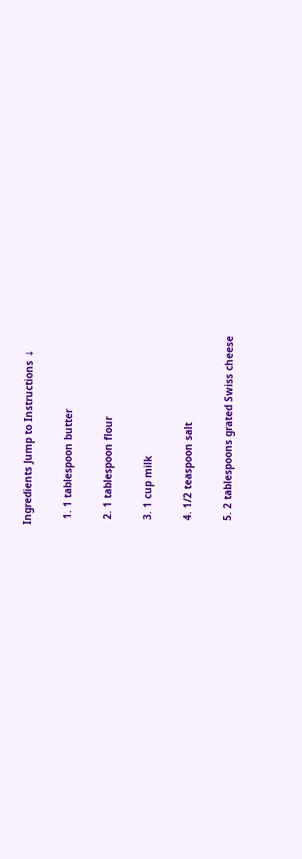Ingredients Jump to Instructions ↓

  1. 1 tablespoon butter

  2. 1 tablespoon flour

  3. 1 cup milk

  4. 1/2 teaspoon salt

  5. 2 tablespoons grated Swiss cheese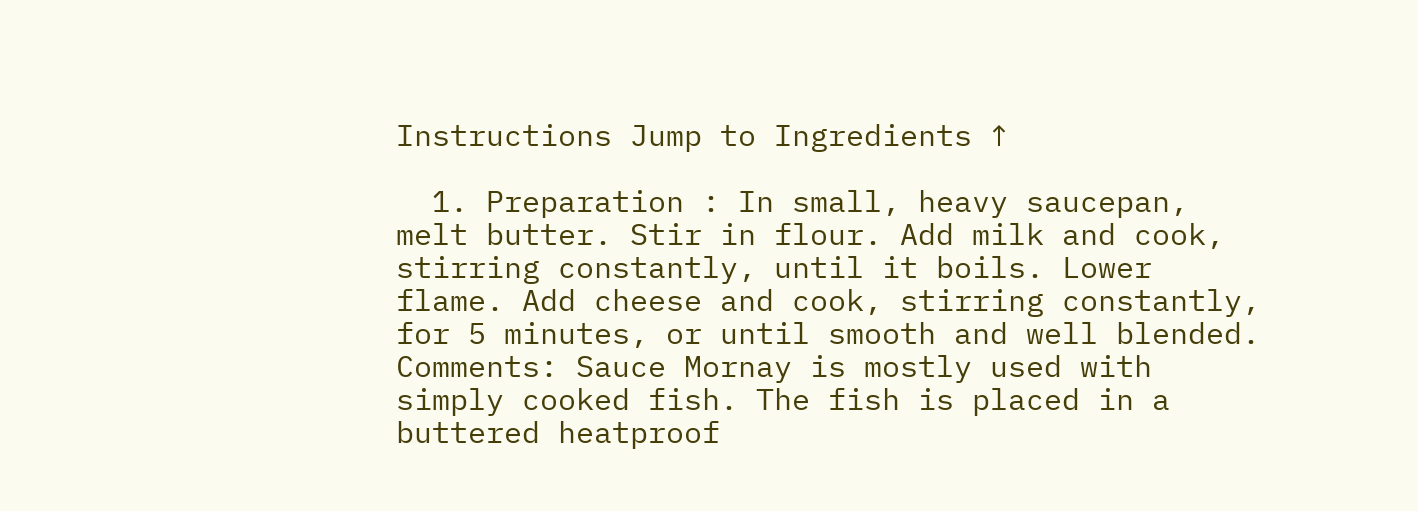Instructions Jump to Ingredients ↑

  1. Preparation : In small, heavy saucepan, melt butter. Stir in flour. Add milk and cook, stirring constantly, until it boils. Lower flame. Add cheese and cook, stirring constantly, for 5 minutes, or until smooth and well blended. Comments: Sauce Mornay is mostly used with simply cooked fish. The fish is placed in a buttered heatproof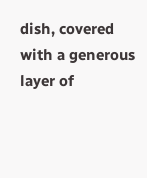dish, covered with a generous layer of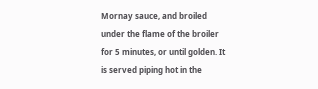Mornay sauce, and broiled under the flame of the broiler for 5 minutes, or until golden. It is served piping hot in the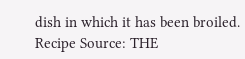dish in which it has been broiled. Recipe Source: THE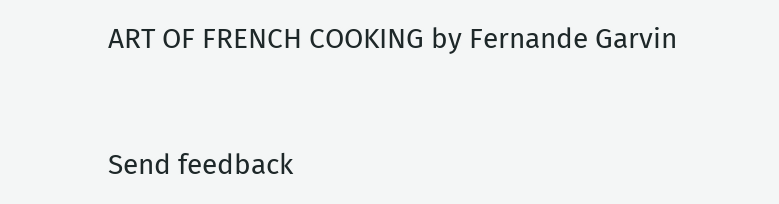ART OF FRENCH COOKING by Fernande Garvin


Send feedback